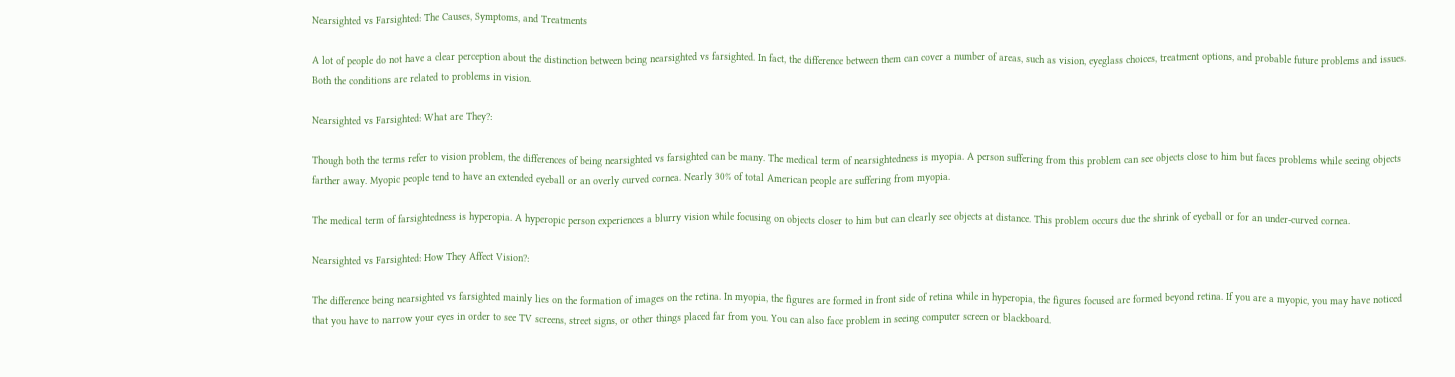Nearsighted vs Farsighted: The Causes, Symptoms, and Treatments

A lot of people do not have a clear perception about the distinction between being nearsighted vs farsighted. In fact, the difference between them can cover a number of areas, such as vision, eyeglass choices, treatment options, and probable future problems and issues. Both the conditions are related to problems in vision.

Nearsighted vs Farsighted: What are They?:

Though both the terms refer to vision problem, the differences of being nearsighted vs farsighted can be many. The medical term of nearsightedness is myopia. A person suffering from this problem can see objects close to him but faces problems while seeing objects farther away. Myopic people tend to have an extended eyeball or an overly curved cornea. Nearly 30% of total American people are suffering from myopia.

The medical term of farsightedness is hyperopia. A hyperopic person experiences a blurry vision while focusing on objects closer to him but can clearly see objects at distance. This problem occurs due the shrink of eyeball or for an under-curved cornea.

Nearsighted vs Farsighted: How They Affect Vision?:

The difference being nearsighted vs farsighted mainly lies on the formation of images on the retina. In myopia, the figures are formed in front side of retina while in hyperopia, the figures focused are formed beyond retina. If you are a myopic, you may have noticed that you have to narrow your eyes in order to see TV screens, street signs, or other things placed far from you. You can also face problem in seeing computer screen or blackboard.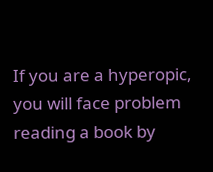If you are a hyperopic, you will face problem reading a book by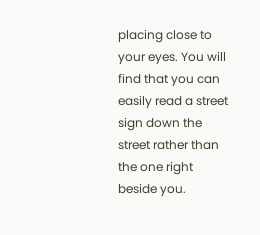placing close to your eyes. You will find that you can easily read a street sign down the street rather than the one right beside you.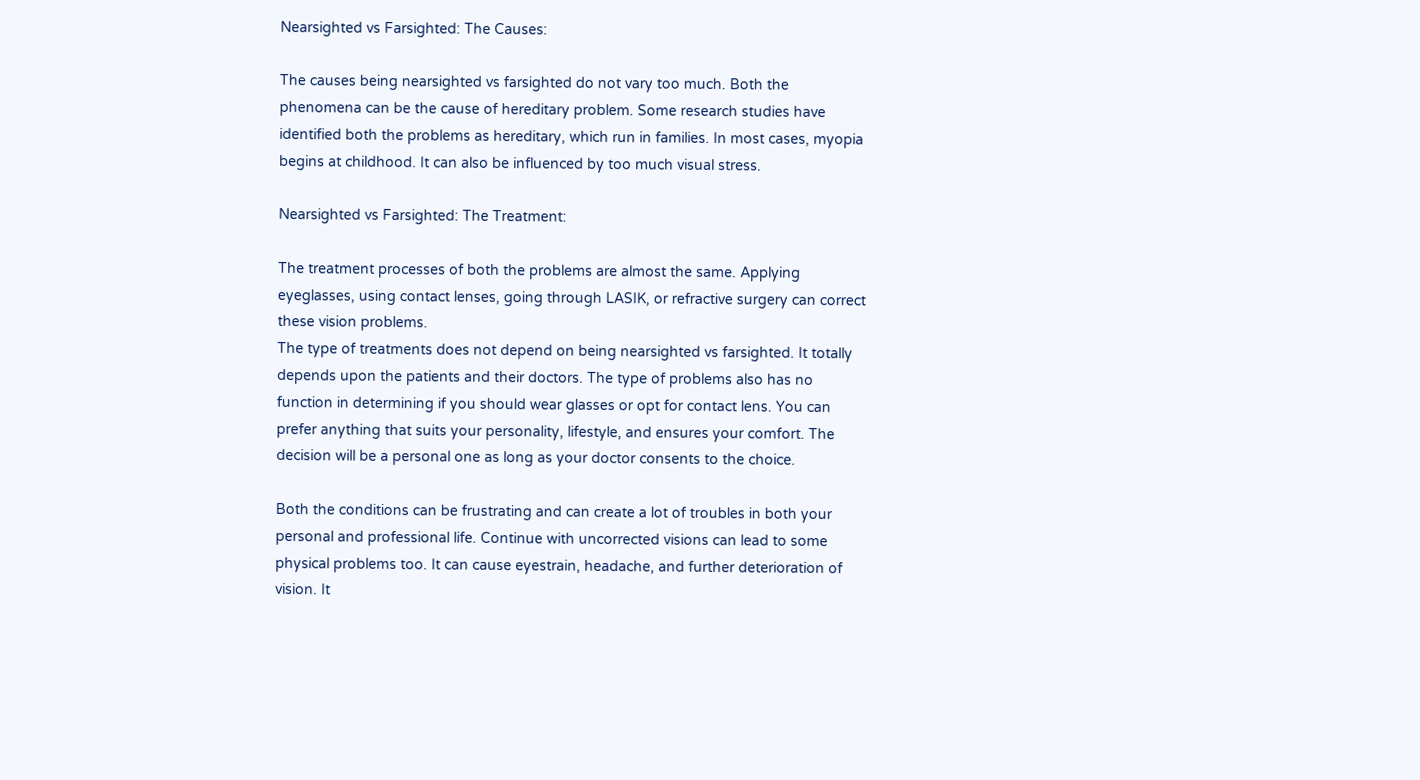Nearsighted vs Farsighted: The Causes:

The causes being nearsighted vs farsighted do not vary too much. Both the phenomena can be the cause of hereditary problem. Some research studies have identified both the problems as hereditary, which run in families. In most cases, myopia begins at childhood. It can also be influenced by too much visual stress.

Nearsighted vs Farsighted: The Treatment:

The treatment processes of both the problems are almost the same. Applying eyeglasses, using contact lenses, going through LASIK, or refractive surgery can correct these vision problems.
The type of treatments does not depend on being nearsighted vs farsighted. It totally depends upon the patients and their doctors. The type of problems also has no function in determining if you should wear glasses or opt for contact lens. You can prefer anything that suits your personality, lifestyle, and ensures your comfort. The decision will be a personal one as long as your doctor consents to the choice.

Both the conditions can be frustrating and can create a lot of troubles in both your personal and professional life. Continue with uncorrected visions can lead to some physical problems too. It can cause eyestrain, headache, and further deterioration of vision. It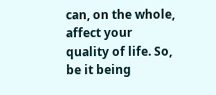can, on the whole, affect your quality of life. So, be it being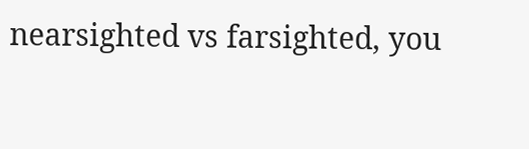nearsighted vs farsighted, you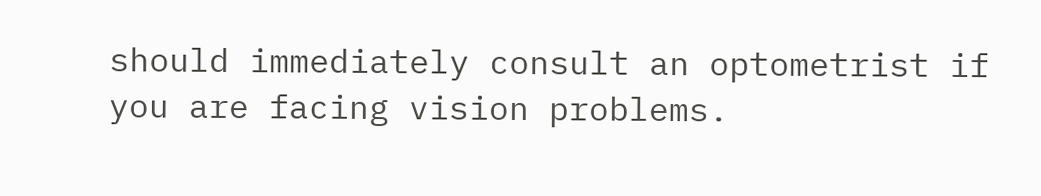should immediately consult an optometrist if you are facing vision problems.